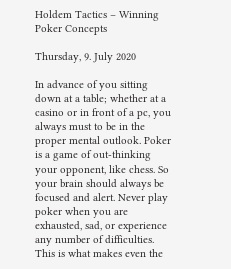Holdem Tactics – Winning Poker Concepts

Thursday, 9. July 2020

In advance of you sitting down at a table; whether at a casino or in front of a pc, you always must to be in the proper mental outlook. Poker is a game of out-thinking your opponent, like chess. So your brain should always be focused and alert. Never play poker when you are exhausted, sad, or experience any number of difficulties. This is what makes even the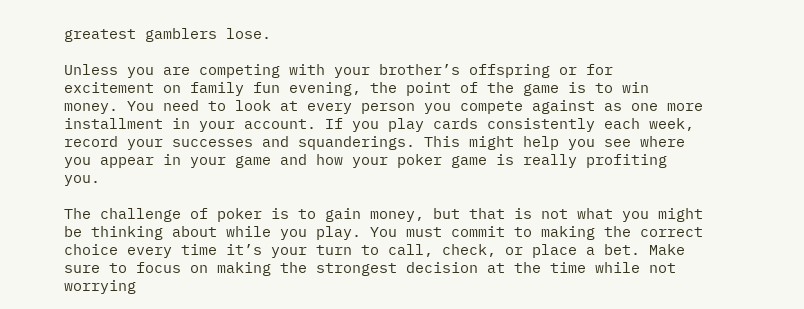greatest gamblers lose.

Unless you are competing with your brother’s offspring or for excitement on family fun evening, the point of the game is to win money. You need to look at every person you compete against as one more installment in your account. If you play cards consistently each week, record your successes and squanderings. This might help you see where you appear in your game and how your poker game is really profiting you.

The challenge of poker is to gain money, but that is not what you might be thinking about while you play. You must commit to making the correct choice every time it’s your turn to call, check, or place a bet. Make sure to focus on making the strongest decision at the time while not worrying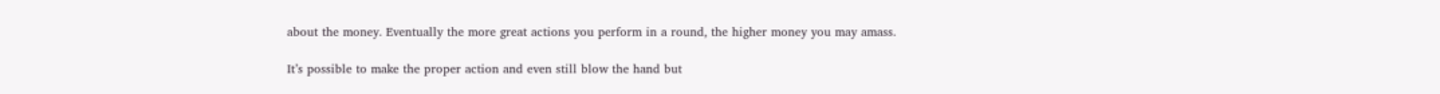about the money. Eventually the more great actions you perform in a round, the higher money you may amass.

It’s possible to make the proper action and even still blow the hand but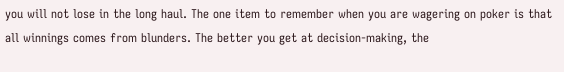you will not lose in the long haul. The one item to remember when you are wagering on poker is that all winnings comes from blunders. The better you get at decision-making, the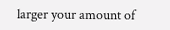larger your amount of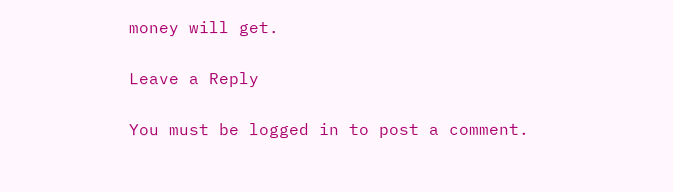money will get.

Leave a Reply

You must be logged in to post a comment.